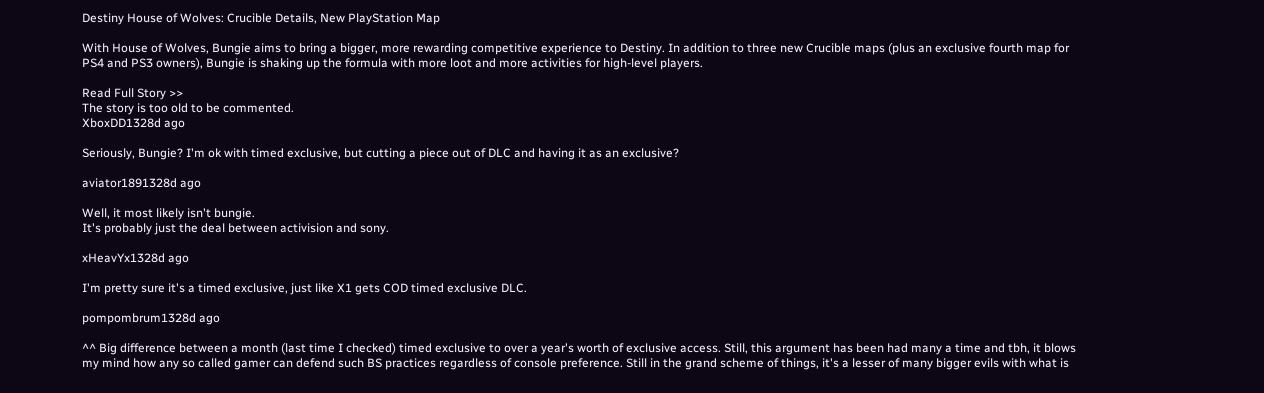Destiny House of Wolves: Crucible Details, New PlayStation Map

With House of Wolves, Bungie aims to bring a bigger, more rewarding competitive experience to Destiny. In addition to three new Crucible maps (plus an exclusive fourth map for PS4 and PS3 owners), Bungie is shaking up the formula with more loot and more activities for high-level players.

Read Full Story >>
The story is too old to be commented.
XboxDD1328d ago

Seriously, Bungie? I'm ok with timed exclusive, but cutting a piece out of DLC and having it as an exclusive?

aviator1891328d ago

Well, it most likely isn't bungie.
It's probably just the deal between activision and sony.

xHeavYx1328d ago

I'm pretty sure it's a timed exclusive, just like X1 gets COD timed exclusive DLC.

pompombrum1328d ago

^^ Big difference between a month (last time I checked) timed exclusive to over a year's worth of exclusive access. Still, this argument has been had many a time and tbh, it blows my mind how any so called gamer can defend such BS practices regardless of console preference. Still in the grand scheme of things, it's a lesser of many bigger evils with what is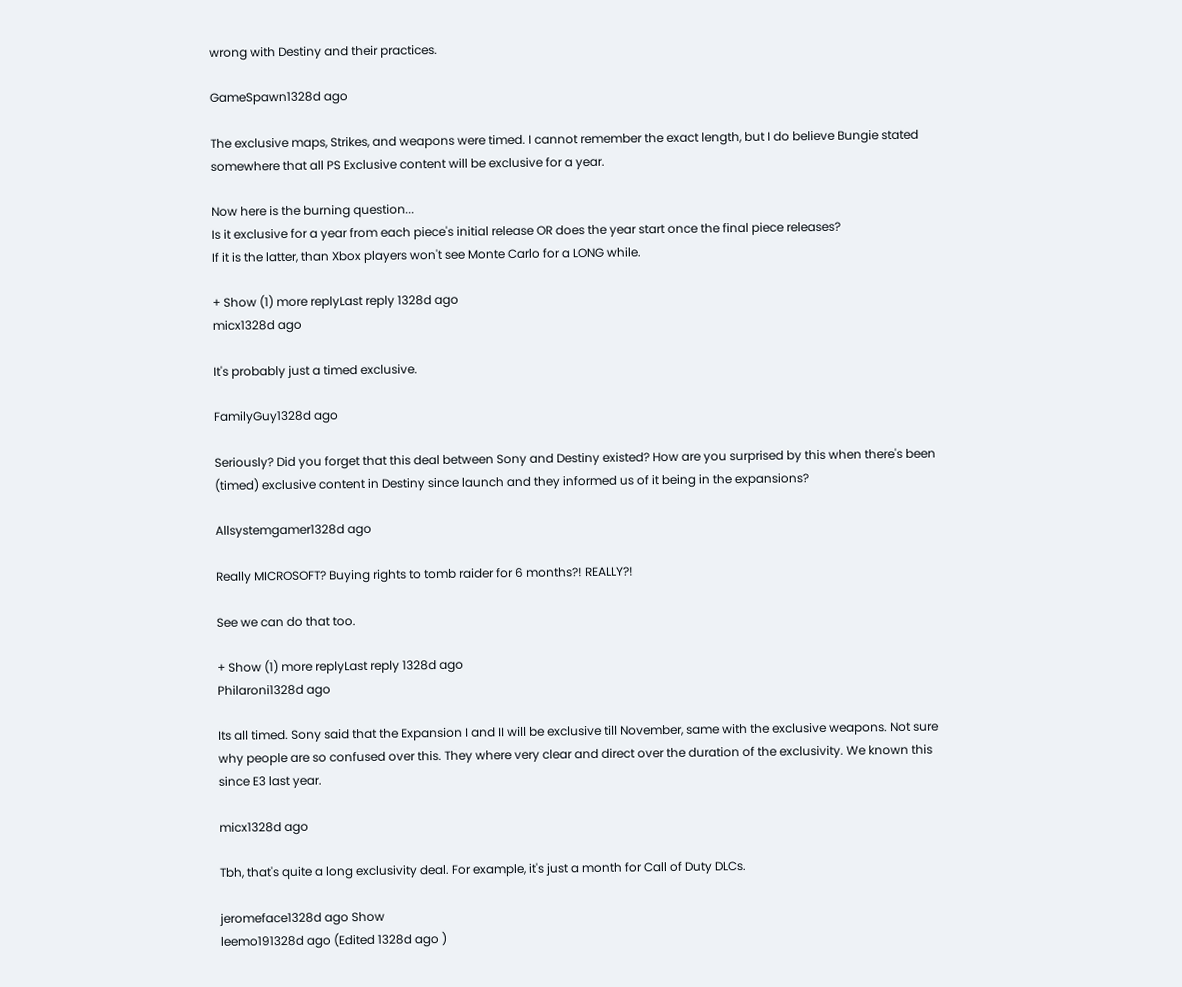wrong with Destiny and their practices.

GameSpawn1328d ago

The exclusive maps, Strikes, and weapons were timed. I cannot remember the exact length, but I do believe Bungie stated somewhere that all PS Exclusive content will be exclusive for a year.

Now here is the burning question...
Is it exclusive for a year from each piece's initial release OR does the year start once the final piece releases?
If it is the latter, than Xbox players won't see Monte Carlo for a LONG while.

+ Show (1) more replyLast reply 1328d ago
micx1328d ago

It's probably just a timed exclusive.

FamilyGuy1328d ago

Seriously? Did you forget that this deal between Sony and Destiny existed? How are you surprised by this when there's been (timed) exclusive content in Destiny since launch and they informed us of it being in the expansions?

Allsystemgamer1328d ago

Really MICROSOFT? Buying rights to tomb raider for 6 months?! REALLY?!

See we can do that too.

+ Show (1) more replyLast reply 1328d ago
Philaroni1328d ago

Its all timed. Sony said that the Expansion I and II will be exclusive till November, same with the exclusive weapons. Not sure why people are so confused over this. They where very clear and direct over the duration of the exclusivity. We known this since E3 last year.

micx1328d ago

Tbh, that's quite a long exclusivity deal. For example, it's just a month for Call of Duty DLCs.

jeromeface1328d ago Show
leemo191328d ago (Edited 1328d ago )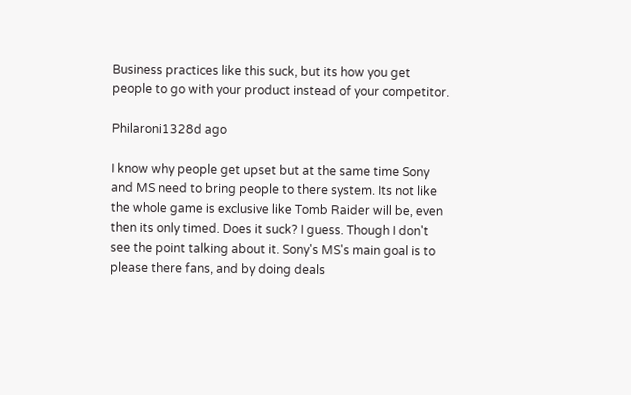Business practices like this suck, but its how you get people to go with your product instead of your competitor.

Philaroni1328d ago

I know why people get upset but at the same time Sony and MS need to bring people to there system. Its not like the whole game is exclusive like Tomb Raider will be, even then its only timed. Does it suck? I guess. Though I don't see the point talking about it. Sony's MS's main goal is to please there fans, and by doing deals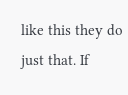like this they do just that. If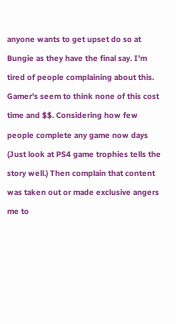anyone wants to get upset do so at Bungie as they have the final say. I'm tired of people complaining about this. Gamer's seem to think none of this cost time and $$. Considering how few people complete any game now days (Just look at PS4 game trophies tells the story well.) Then complain that content was taken out or made exclusive angers me to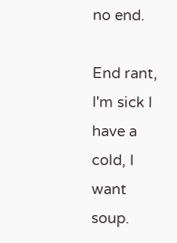no end.

End rant, I'm sick I have a cold, I want soup.